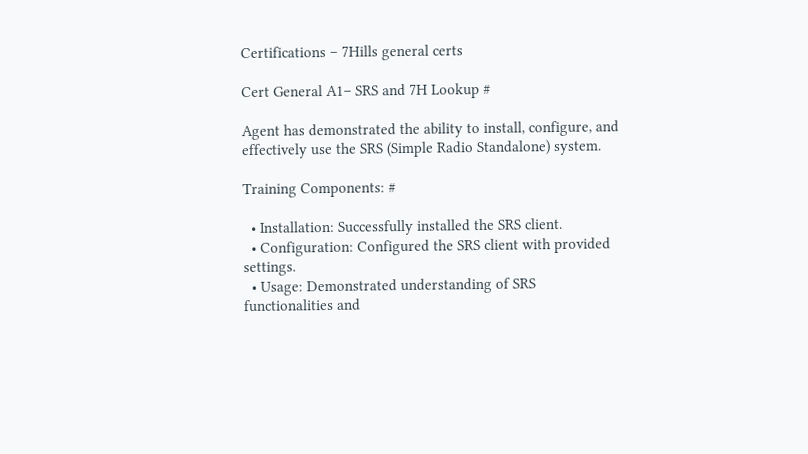Certifications – 7Hills general certs

Cert General A1– SRS and 7H Lookup #

Agent has demonstrated the ability to install, configure, and effectively use the SRS (Simple Radio Standalone) system.

Training Components: #

  • Installation: Successfully installed the SRS client.
  • Configuration: Configured the SRS client with provided settings.
  • Usage: Demonstrated understanding of SRS functionalities and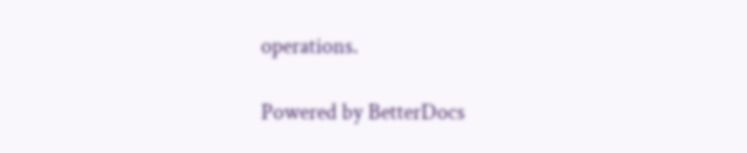operations.

Powered by BetterDocs